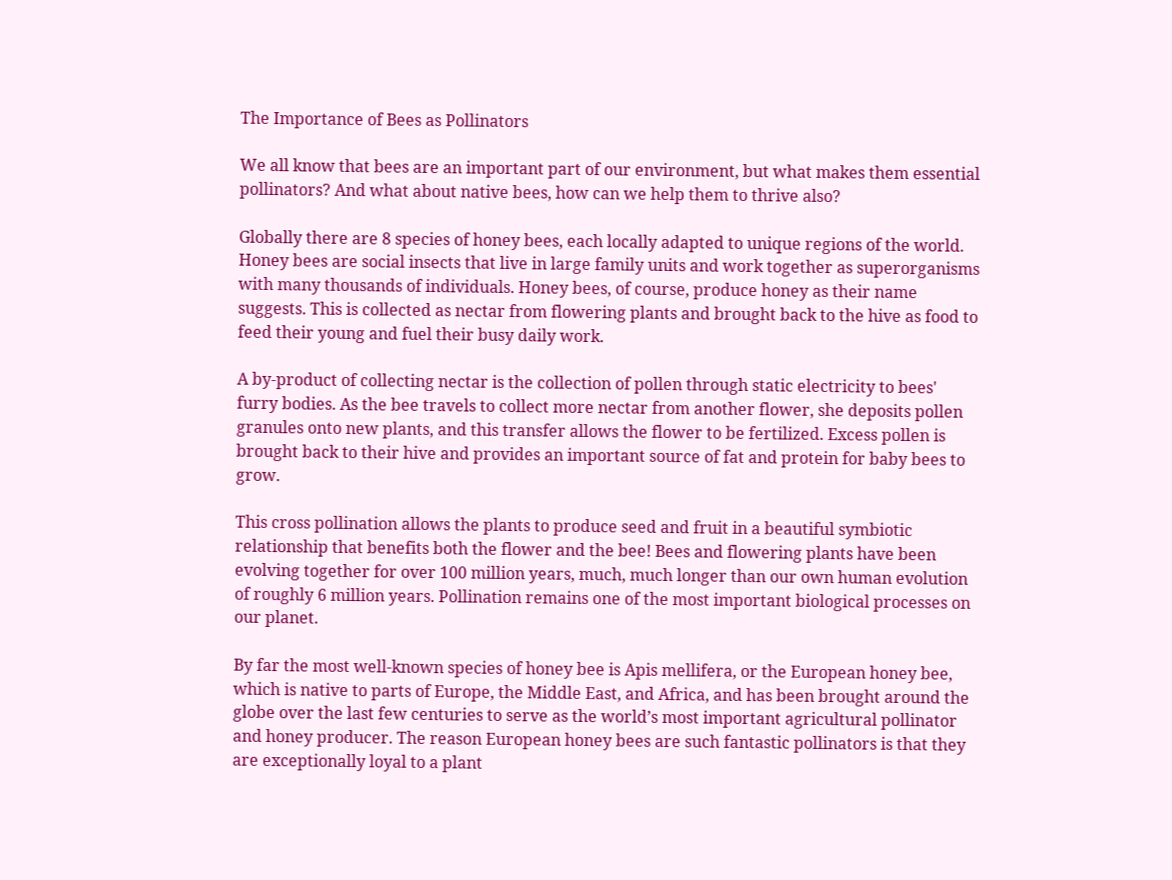The Importance of Bees as Pollinators

We all know that bees are an important part of our environment, but what makes them essential pollinators? And what about native bees, how can we help them to thrive also?

Globally there are 8 species of honey bees, each locally adapted to unique regions of the world. Honey bees are social insects that live in large family units and work together as superorganisms with many thousands of individuals. Honey bees, of course, produce honey as their name suggests. This is collected as nectar from flowering plants and brought back to the hive as food to feed their young and fuel their busy daily work.

A by-product of collecting nectar is the collection of pollen through static electricity to bees' furry bodies. As the bee travels to collect more nectar from another flower, she deposits pollen granules onto new plants, and this transfer allows the flower to be fertilized. Excess pollen is brought back to their hive and provides an important source of fat and protein for baby bees to grow.

This cross pollination allows the plants to produce seed and fruit in a beautiful symbiotic relationship that benefits both the flower and the bee! Bees and flowering plants have been evolving together for over 100 million years, much, much longer than our own human evolution of roughly 6 million years. Pollination remains one of the most important biological processes on our planet.

By far the most well-known species of honey bee is Apis mellifera, or the European honey bee, which is native to parts of Europe, the Middle East, and Africa, and has been brought around the globe over the last few centuries to serve as the world’s most important agricultural pollinator and honey producer. The reason European honey bees are such fantastic pollinators is that they are exceptionally loyal to a plant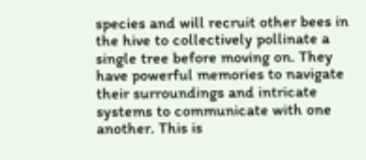species and will recruit other bees in the hive to collectively pollinate a single tree before moving on. They have powerful memories to navigate their surroundings and intricate systems to communicate with one another. This is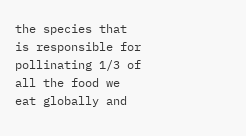the species that is responsible for pollinating 1/3 of all the food we eat globally and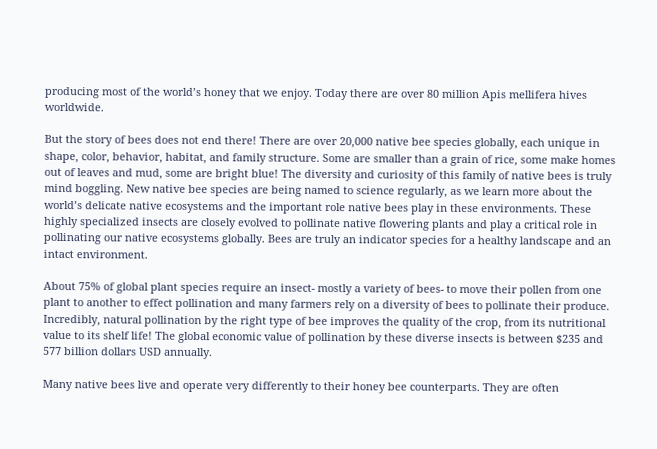producing most of the world’s honey that we enjoy. Today there are over 80 million Apis mellifera hives worldwide.

But the story of bees does not end there! There are over 20,000 native bee species globally, each unique in shape, color, behavior, habitat, and family structure. Some are smaller than a grain of rice, some make homes out of leaves and mud, some are bright blue! The diversity and curiosity of this family of native bees is truly mind boggling. New native bee species are being named to science regularly, as we learn more about the world’s delicate native ecosystems and the important role native bees play in these environments. These highly specialized insects are closely evolved to pollinate native flowering plants and play a critical role in pollinating our native ecosystems globally. Bees are truly an indicator species for a healthy landscape and an intact environment.

About 75% of global plant species require an insect- mostly a variety of bees- to move their pollen from one plant to another to effect pollination and many farmers rely on a diversity of bees to pollinate their produce. Incredibly, natural pollination by the right type of bee improves the quality of the crop, from its nutritional value to its shelf life! The global economic value of pollination by these diverse insects is between $235 and 577 billion dollars USD annually.

Many native bees live and operate very differently to their honey bee counterparts. They are often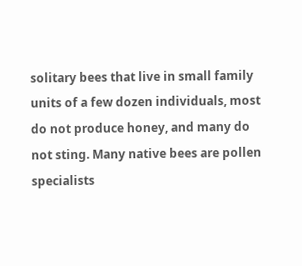solitary bees that live in small family units of a few dozen individuals, most do not produce honey, and many do not sting. Many native bees are pollen specialists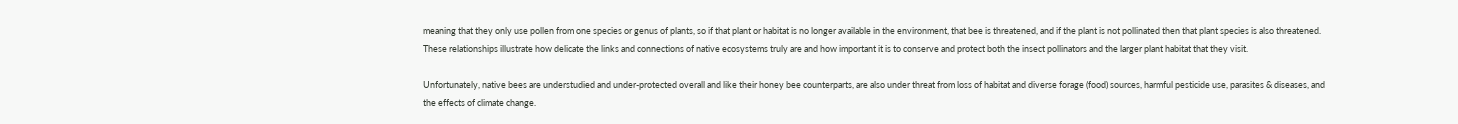meaning that they only use pollen from one species or genus of plants, so if that plant or habitat is no longer available in the environment, that bee is threatened, and if the plant is not pollinated then that plant species is also threatened. These relationships illustrate how delicate the links and connections of native ecosystems truly are and how important it is to conserve and protect both the insect pollinators and the larger plant habitat that they visit.

Unfortunately, native bees are understudied and under-protected overall and like their honey bee counterparts, are also under threat from loss of habitat and diverse forage (food) sources, harmful pesticide use, parasites & diseases, and the effects of climate change.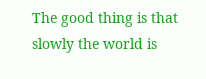The good thing is that slowly the world is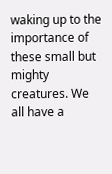waking up to the importance of these small but mighty creatures. We all have a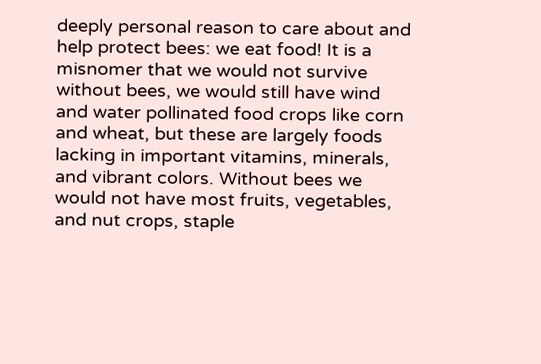deeply personal reason to care about and help protect bees: we eat food! It is a misnomer that we would not survive without bees, we would still have wind and water pollinated food crops like corn and wheat, but these are largely foods lacking in important vitamins, minerals, and vibrant colors. Without bees we would not have most fruits, vegetables, and nut crops, staple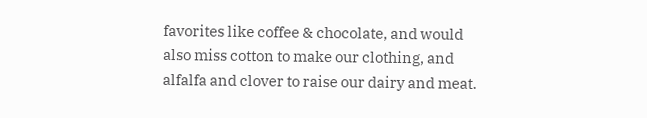favorites like coffee & chocolate, and would also miss cotton to make our clothing, and alfalfa and clover to raise our dairy and meat.